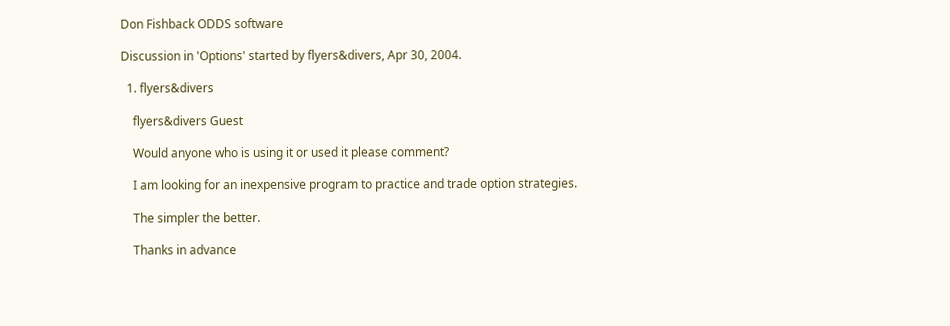Don Fishback ODDS software

Discussion in 'Options' started by flyers&divers, Apr 30, 2004.

  1. flyers&divers

    flyers&divers Guest

    Would anyone who is using it or used it please comment?

    I am looking for an inexpensive program to practice and trade option strategies.

    The simpler the better.

    Thanks in advance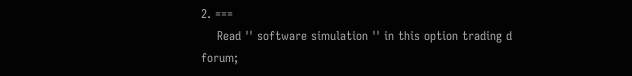2. ===
    Read '' software simulation '' in this option trading d forum;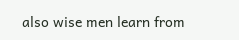also wise men learn from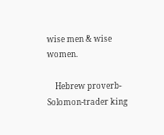wise men & wise women.

    Hebrew proverb-Solomon-trader king